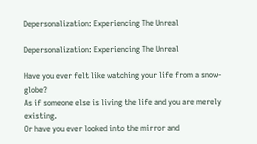Depersonalization: Experiencing The Unreal

Depersonalization: Experiencing The Unreal

Have you ever felt like watching your life from a snow-globe?
As if someone else is living the life and you are merely existing.
Or have you ever looked into the mirror and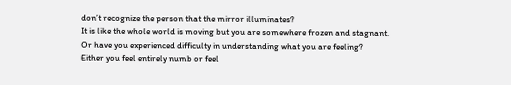don’t recognize the person that the mirror illuminates?
It is like the whole world is moving but you are somewhere frozen and stagnant.
Or have you experienced difficulty in understanding what you are feeling?
Either you feel entirely numb or feel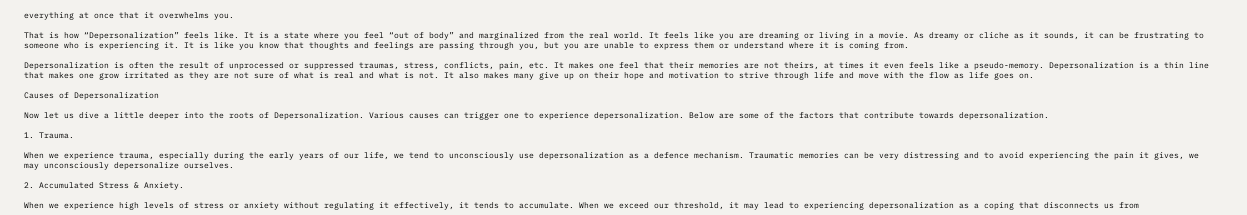everything at once that it overwhelms you.

That is how “Depersonalization” feels like. It is a state where you feel “out of body” and marginalized from the real world. It feels like you are dreaming or living in a movie. As dreamy or cliche as it sounds, it can be frustrating to someone who is experiencing it. It is like you know that thoughts and feelings are passing through you, but you are unable to express them or understand where it is coming from.

Depersonalization is often the result of unprocessed or suppressed traumas, stress, conflicts, pain, etc. It makes one feel that their memories are not theirs, at times it even feels like a pseudo-memory. Depersonalization is a thin line that makes one grow irritated as they are not sure of what is real and what is not. It also makes many give up on their hope and motivation to strive through life and move with the flow as life goes on.

Causes of Depersonalization

Now let us dive a little deeper into the roots of Depersonalization. Various causes can trigger one to experience depersonalization. Below are some of the factors that contribute towards depersonalization.

1. Trauma.

When we experience trauma, especially during the early years of our life, we tend to unconsciously use depersonalization as a defence mechanism. Traumatic memories can be very distressing and to avoid experiencing the pain it gives, we may unconsciously depersonalize ourselves.

2. Accumulated Stress & Anxiety.

When we experience high levels of stress or anxiety without regulating it effectively, it tends to accumulate. When we exceed our threshold, it may lead to experiencing depersonalization as a coping that disconnects us from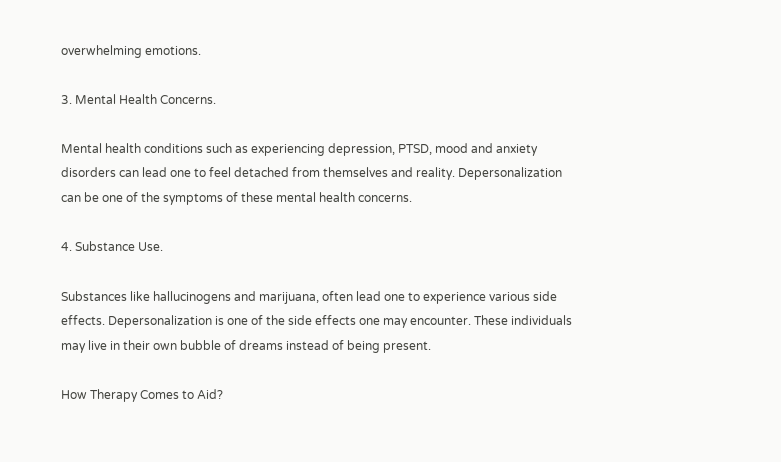overwhelming emotions.

3. Mental Health Concerns.

Mental health conditions such as experiencing depression, PTSD, mood and anxiety disorders can lead one to feel detached from themselves and reality. Depersonalization can be one of the symptoms of these mental health concerns.

4. Substance Use.

Substances like hallucinogens and marijuana, often lead one to experience various side effects. Depersonalization is one of the side effects one may encounter. These individuals may live in their own bubble of dreams instead of being present.

How Therapy Comes to Aid?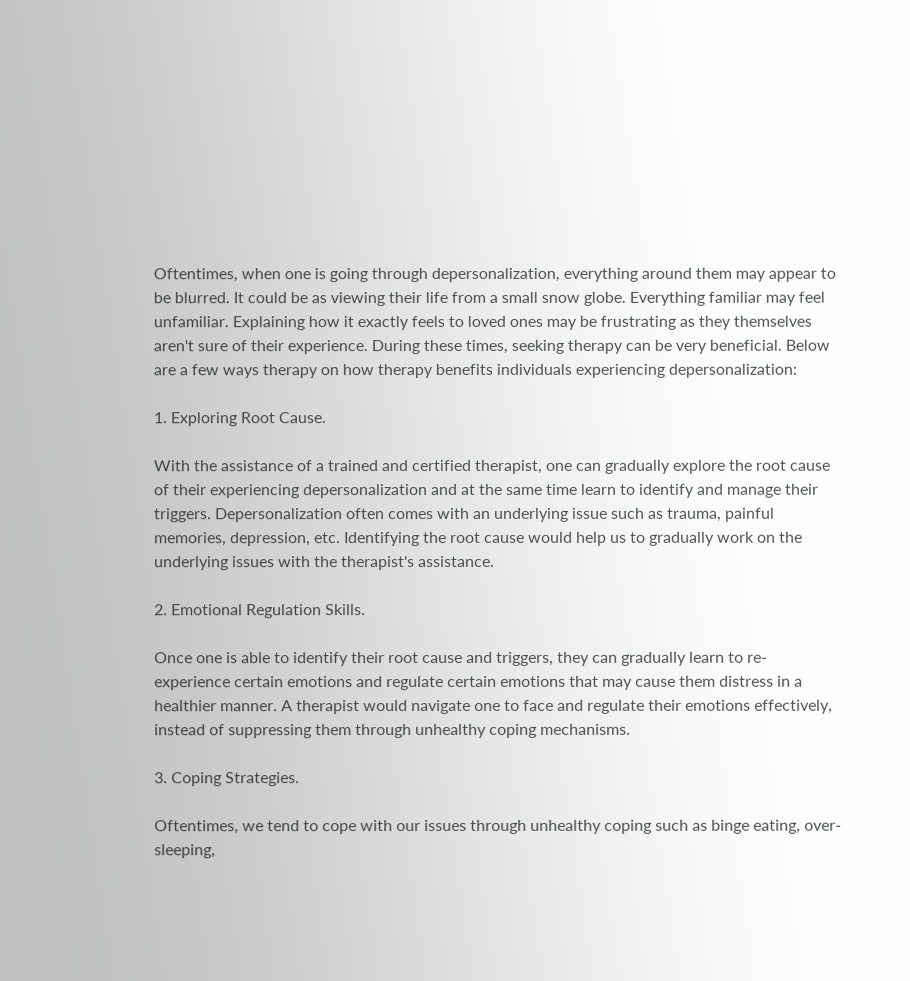Oftentimes, when one is going through depersonalization, everything around them may appear to be blurred. It could be as viewing their life from a small snow globe. Everything familiar may feel unfamiliar. Explaining how it exactly feels to loved ones may be frustrating as they themselves aren't sure of their experience. During these times, seeking therapy can be very beneficial. Below are a few ways therapy on how therapy benefits individuals experiencing depersonalization:

1. Exploring Root Cause.

With the assistance of a trained and certified therapist, one can gradually explore the root cause of their experiencing depersonalization and at the same time learn to identify and manage their triggers. Depersonalization often comes with an underlying issue such as trauma, painful memories, depression, etc. Identifying the root cause would help us to gradually work on the underlying issues with the therapist's assistance.

2. Emotional Regulation Skills.

Once one is able to identify their root cause and triggers, they can gradually learn to re-experience certain emotions and regulate certain emotions that may cause them distress in a healthier manner. A therapist would navigate one to face and regulate their emotions effectively, instead of suppressing them through unhealthy coping mechanisms.

3. Coping Strategies.

Oftentimes, we tend to cope with our issues through unhealthy coping such as binge eating, over-sleeping,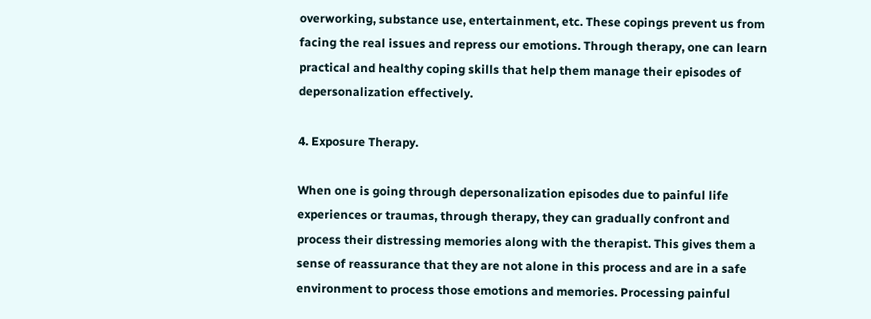overworking, substance use, entertainment, etc. These copings prevent us from facing the real issues and repress our emotions. Through therapy, one can learn practical and healthy coping skills that help them manage their episodes of depersonalization effectively.

4. Exposure Therapy.

When one is going through depersonalization episodes due to painful life experiences or traumas, through therapy, they can gradually confront and process their distressing memories along with the therapist. This gives them a sense of reassurance that they are not alone in this process and are in a safe environment to process those emotions and memories. Processing painful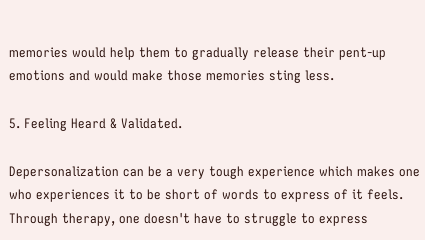memories would help them to gradually release their pent-up emotions and would make those memories sting less.

5. Feeling Heard & Validated.

Depersonalization can be a very tough experience which makes one who experiences it to be short of words to express of it feels. Through therapy, one doesn't have to struggle to express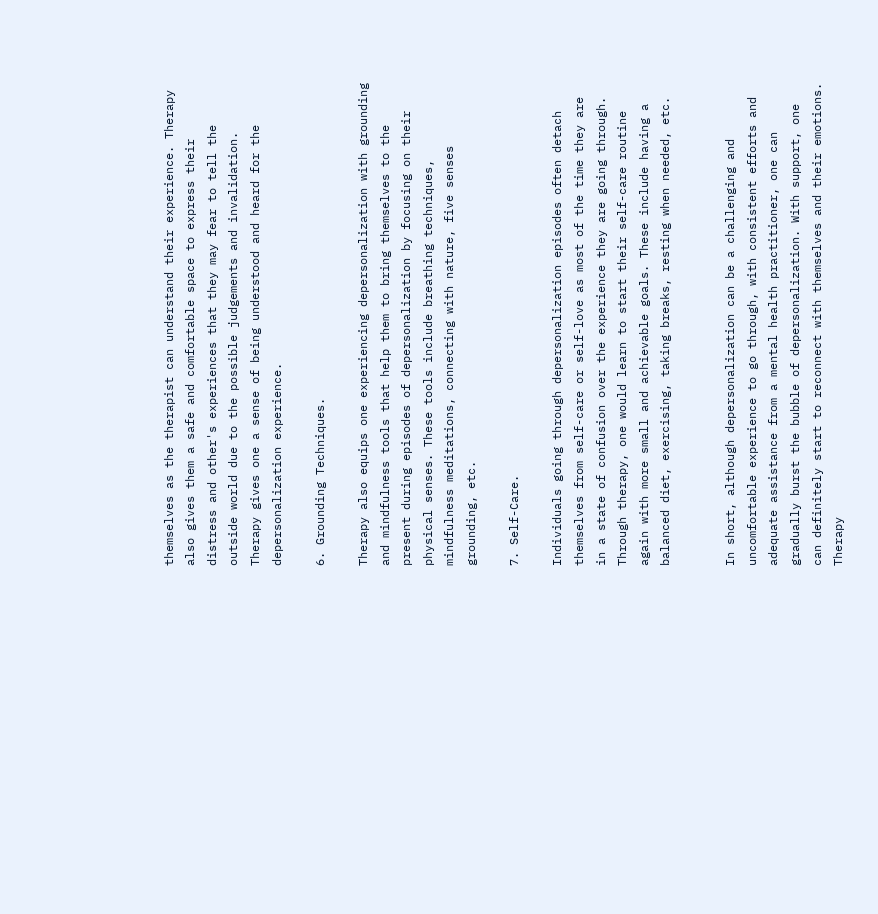themselves as the therapist can understand their experience. Therapy also gives them a safe and comfortable space to express their distress and other's experiences that they may fear to tell the outside world due to the possible judgements and invalidation. Therapy gives one a sense of being understood and heard for the depersonalization experience.

6. Grounding Techniques.

Therapy also equips one experiencing depersonalization with grounding and mindfulness tools that help them to bring themselves to the present during episodes of depersonalization by focusing on their physical senses. These tools include breathing techniques, mindfulness meditations, connecting with nature, five senses grounding, etc.

7. Self-Care.

Individuals going through depersonalization episodes often detach themselves from self-care or self-love as most of the time they are in a state of confusion over the experience they are going through. Through therapy, one would learn to start their self-care routine again with more small and achievable goals. These include having a balanced diet, exercising, taking breaks, resting when needed, etc.


In short, although depersonalization can be a challenging and uncomfortable experience to go through, with consistent efforts and adequate assistance from a mental health practitioner, one can gradually burst the bubble of depersonalization. With support, one can definitely start to reconnect with themselves and their emotions. Therapy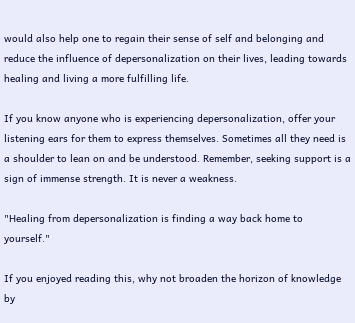would also help one to regain their sense of self and belonging and reduce the influence of depersonalization on their lives, leading towards healing and living a more fulfilling life.

If you know anyone who is experiencing depersonalization, offer your listening ears for them to express themselves. Sometimes all they need is a shoulder to lean on and be understood. Remember, seeking support is a sign of immense strength. It is never a weakness.

"Healing from depersonalization is finding a way back home to yourself."

If you enjoyed reading this, why not broaden the horizon of knowledge by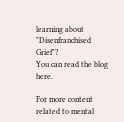learning about "Disenfranchised Grief"?
You can read the blog here.

For more content related to mental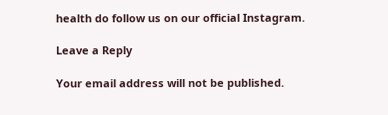health do follow us on our official Instagram.

Leave a Reply

Your email address will not be published.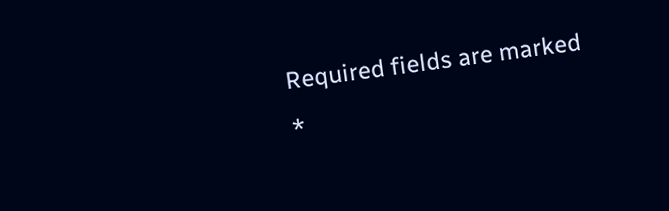Required fields are marked *